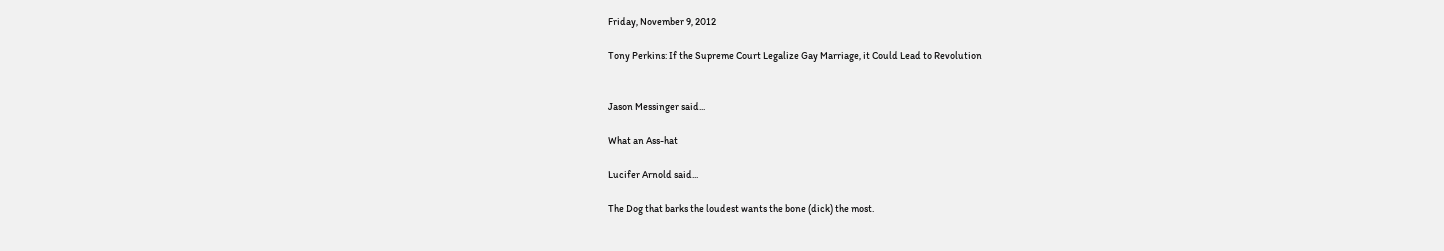Friday, November 9, 2012

Tony Perkins: If the Supreme Court Legalize Gay Marriage, it Could Lead to Revolution


Jason Messinger said...

What an Ass-hat

Lucifer Arnold said...

The Dog that barks the loudest wants the bone (dick) the most.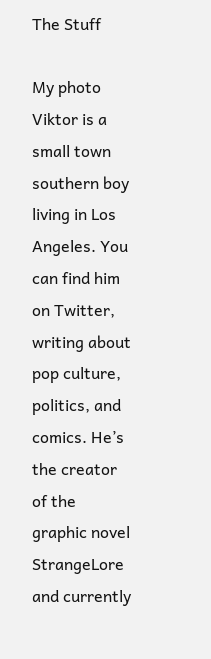The Stuff

My photo
Viktor is a small town southern boy living in Los Angeles. You can find him on Twitter, writing about pop culture, politics, and comics. He’s the creator of the graphic novel StrangeLore and currently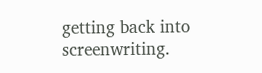getting back into screenwriting.